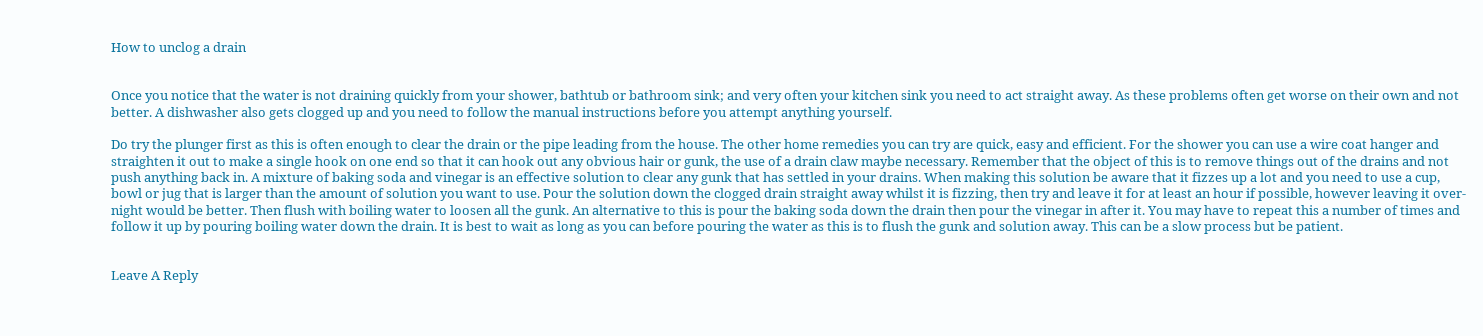How to unclog a drain


Once you notice that the water is not draining quickly from your shower, bathtub or bathroom sink; and very often your kitchen sink you need to act straight away. As these problems often get worse on their own and not better. A dishwasher also gets clogged up and you need to follow the manual instructions before you attempt anything yourself.

Do try the plunger first as this is often enough to clear the drain or the pipe leading from the house. The other home remedies you can try are quick, easy and efficient. For the shower you can use a wire coat hanger and straighten it out to make a single hook on one end so that it can hook out any obvious hair or gunk, the use of a drain claw maybe necessary. Remember that the object of this is to remove things out of the drains and not push anything back in. A mixture of baking soda and vinegar is an effective solution to clear any gunk that has settled in your drains. When making this solution be aware that it fizzes up a lot and you need to use a cup, bowl or jug that is larger than the amount of solution you want to use. Pour the solution down the clogged drain straight away whilst it is fizzing, then try and leave it for at least an hour if possible, however leaving it over-night would be better. Then flush with boiling water to loosen all the gunk. An alternative to this is pour the baking soda down the drain then pour the vinegar in after it. You may have to repeat this a number of times and follow it up by pouring boiling water down the drain. It is best to wait as long as you can before pouring the water as this is to flush the gunk and solution away. This can be a slow process but be patient.


Leave A Reply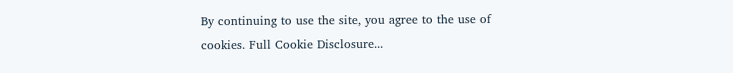By continuing to use the site, you agree to the use of cookies. Full Cookie Disclosure...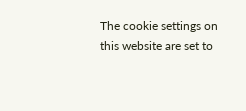The cookie settings on this website are set to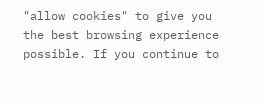"allow cookies" to give you the best browsing experience possible. If you continue to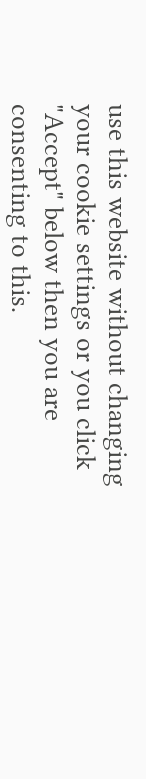use this website without changing your cookie settings or you click "Accept" below then you are consenting to this.